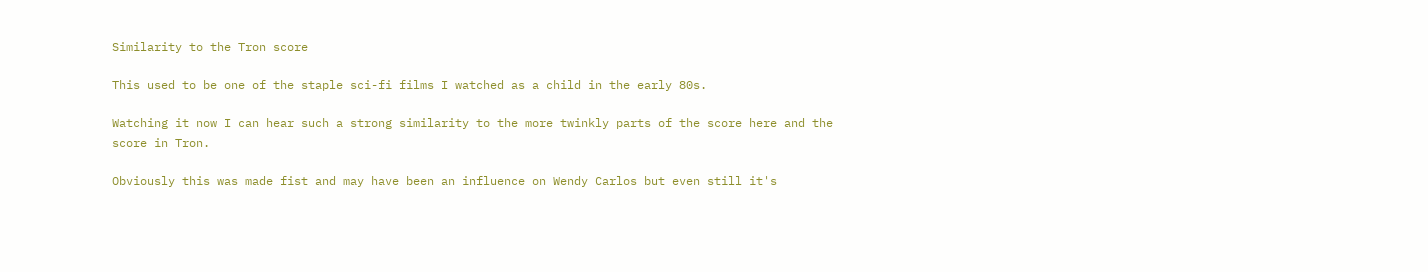Similarity to the Tron score

This used to be one of the staple sci-fi films I watched as a child in the early 80s.

Watching it now I can hear such a strong similarity to the more twinkly parts of the score here and the score in Tron.

Obviously this was made fist and may have been an influence on Wendy Carlos but even still it's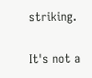striking.

It's not a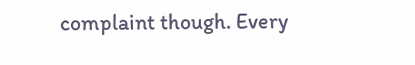complaint though. Every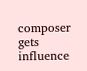composer gets influence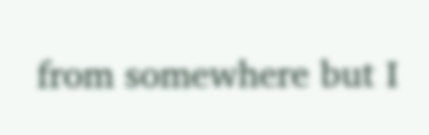from somewhere but I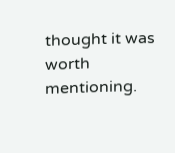thought it was worth mentioning.